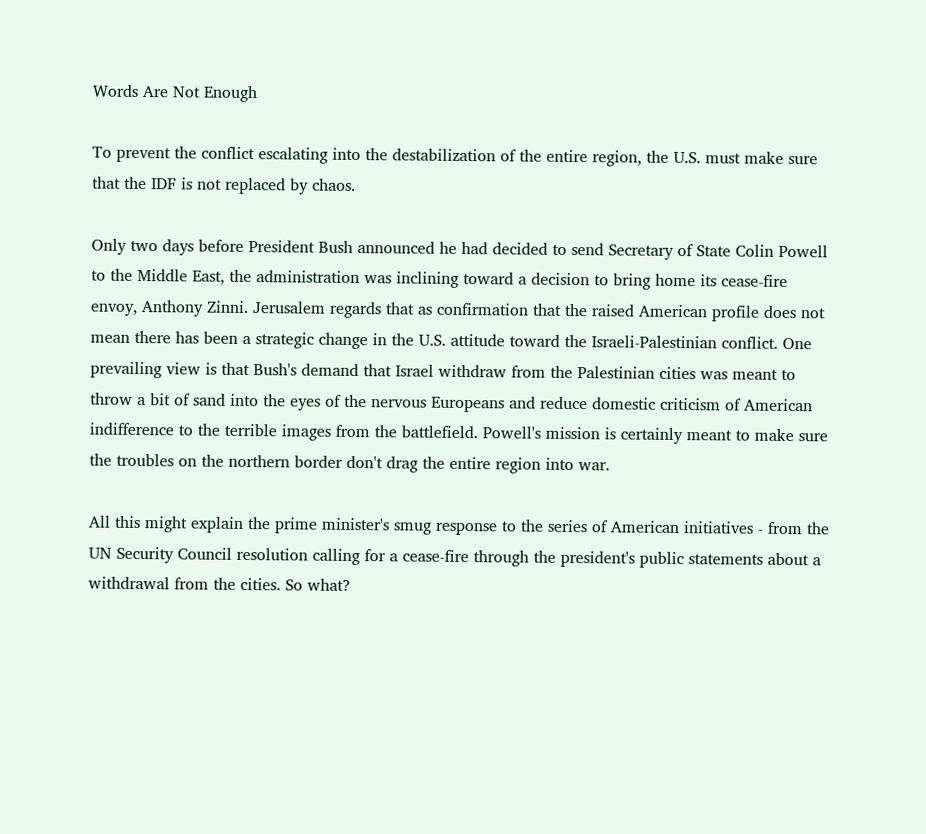Words Are Not Enough

To prevent the conflict escalating into the destabilization of the entire region, the U.S. must make sure that the IDF is not replaced by chaos.

Only two days before President Bush announced he had decided to send Secretary of State Colin Powell to the Middle East, the administration was inclining toward a decision to bring home its cease-fire envoy, Anthony Zinni. Jerusalem regards that as confirmation that the raised American profile does not mean there has been a strategic change in the U.S. attitude toward the Israeli-Palestinian conflict. One prevailing view is that Bush's demand that Israel withdraw from the Palestinian cities was meant to throw a bit of sand into the eyes of the nervous Europeans and reduce domestic criticism of American indifference to the terrible images from the battlefield. Powell's mission is certainly meant to make sure the troubles on the northern border don't drag the entire region into war.

All this might explain the prime minister's smug response to the series of American initiatives - from the UN Security Council resolution calling for a cease-fire through the president's public statements about a withdrawal from the cities. So what?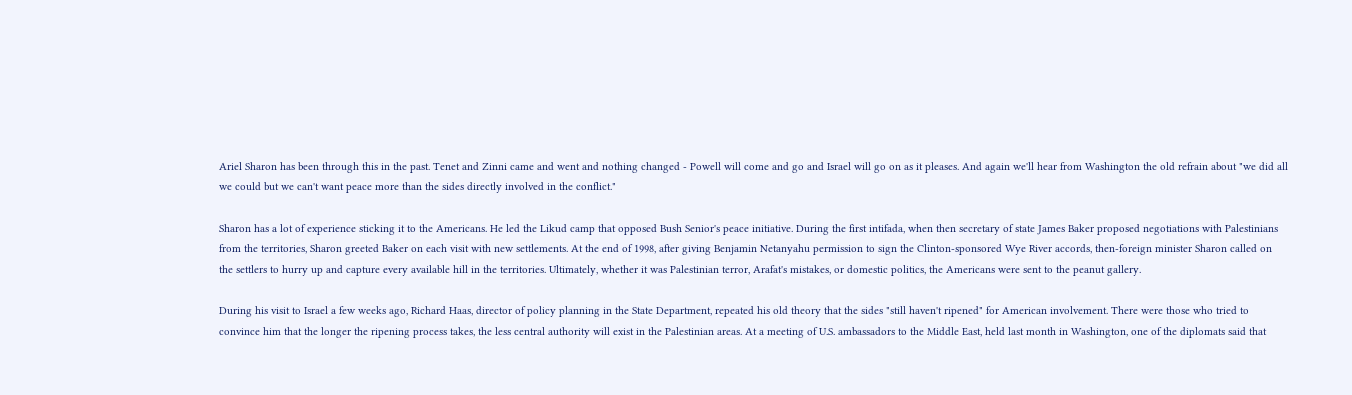Ariel Sharon has been through this in the past. Tenet and Zinni came and went and nothing changed - Powell will come and go and Israel will go on as it pleases. And again we'll hear from Washington the old refrain about "we did all we could but we can't want peace more than the sides directly involved in the conflict."

Sharon has a lot of experience sticking it to the Americans. He led the Likud camp that opposed Bush Senior's peace initiative. During the first intifada, when then secretary of state James Baker proposed negotiations with Palestinians from the territories, Sharon greeted Baker on each visit with new settlements. At the end of 1998, after giving Benjamin Netanyahu permission to sign the Clinton-sponsored Wye River accords, then-foreign minister Sharon called on the settlers to hurry up and capture every available hill in the territories. Ultimately, whether it was Palestinian terror, Arafat's mistakes, or domestic politics, the Americans were sent to the peanut gallery.

During his visit to Israel a few weeks ago, Richard Haas, director of policy planning in the State Department, repeated his old theory that the sides "still haven't ripened" for American involvement. There were those who tried to convince him that the longer the ripening process takes, the less central authority will exist in the Palestinian areas. At a meeting of U.S. ambassadors to the Middle East, held last month in Washington, one of the diplomats said that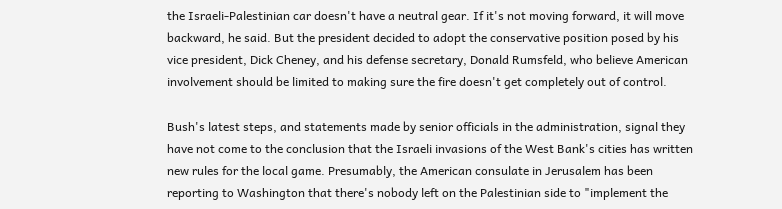the Israeli-Palestinian car doesn't have a neutral gear. If it's not moving forward, it will move backward, he said. But the president decided to adopt the conservative position posed by his vice president, Dick Cheney, and his defense secretary, Donald Rumsfeld, who believe American involvement should be limited to making sure the fire doesn't get completely out of control.

Bush's latest steps, and statements made by senior officials in the administration, signal they have not come to the conclusion that the Israeli invasions of the West Bank's cities has written new rules for the local game. Presumably, the American consulate in Jerusalem has been reporting to Washington that there's nobody left on the Palestinian side to "implement the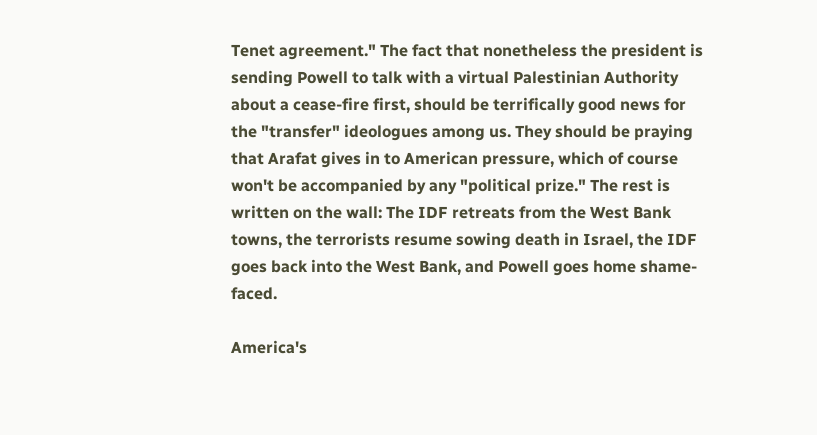Tenet agreement." The fact that nonetheless the president is sending Powell to talk with a virtual Palestinian Authority about a cease-fire first, should be terrifically good news for the "transfer" ideologues among us. They should be praying that Arafat gives in to American pressure, which of course won't be accompanied by any "political prize." The rest is written on the wall: The IDF retreats from the West Bank towns, the terrorists resume sowing death in Israel, the IDF goes back into the West Bank, and Powell goes home shame-faced.

America's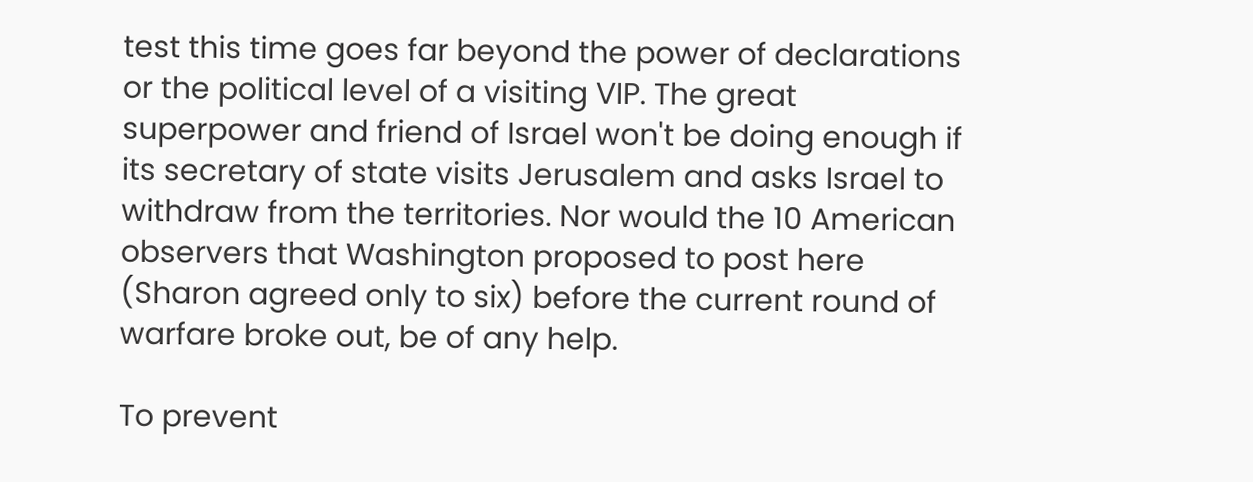test this time goes far beyond the power of declarations or the political level of a visiting VIP. The great superpower and friend of Israel won't be doing enough if its secretary of state visits Jerusalem and asks Israel to withdraw from the territories. Nor would the 10 American observers that Washington proposed to post here (Sharon agreed only to six) before the current round of warfare broke out, be of any help.

To prevent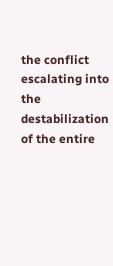the conflict escalating into the destabilization of the entire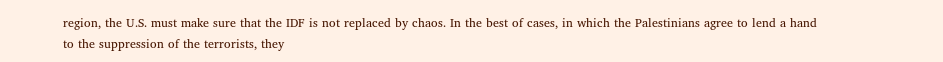region, the U.S. must make sure that the IDF is not replaced by chaos. In the best of cases, in which the Palestinians agree to lend a hand to the suppression of the terrorists, they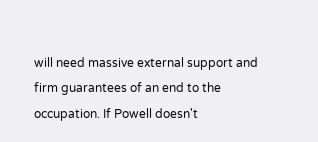will need massive external support and firm guarantees of an end to the occupation. If Powell doesn't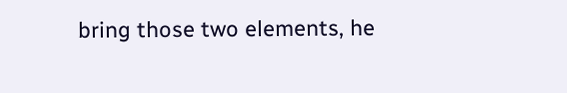bring those two elements, he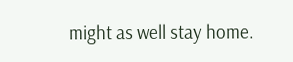might as well stay home.